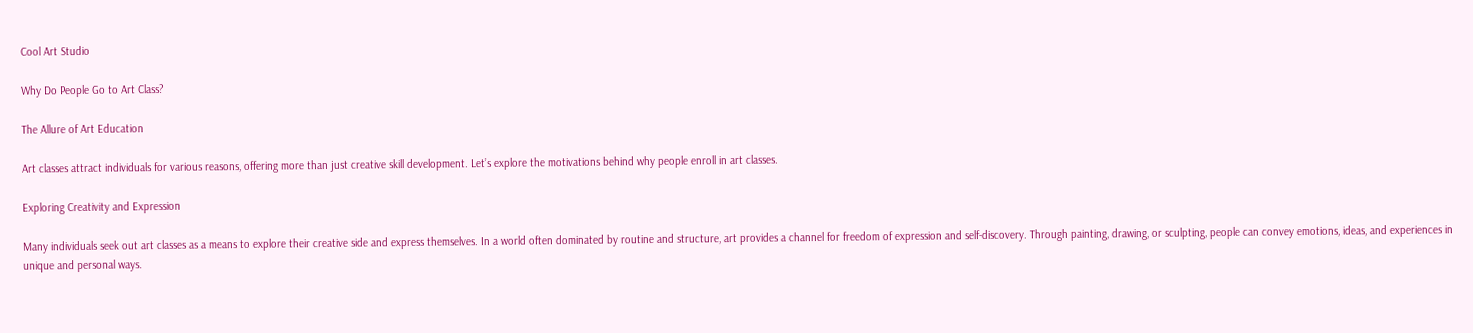Cool Art Studio

Why Do People Go to Art Class?

The Allure of Art Education

Art classes attract individuals for various reasons, offering more than just creative skill development. Let’s explore the motivations behind why people enroll in art classes.

Exploring Creativity and Expression

Many individuals seek out art classes as a means to explore their creative side and express themselves. In a world often dominated by routine and structure, art provides a channel for freedom of expression and self-discovery. Through painting, drawing, or sculpting, people can convey emotions, ideas, and experiences in unique and personal ways.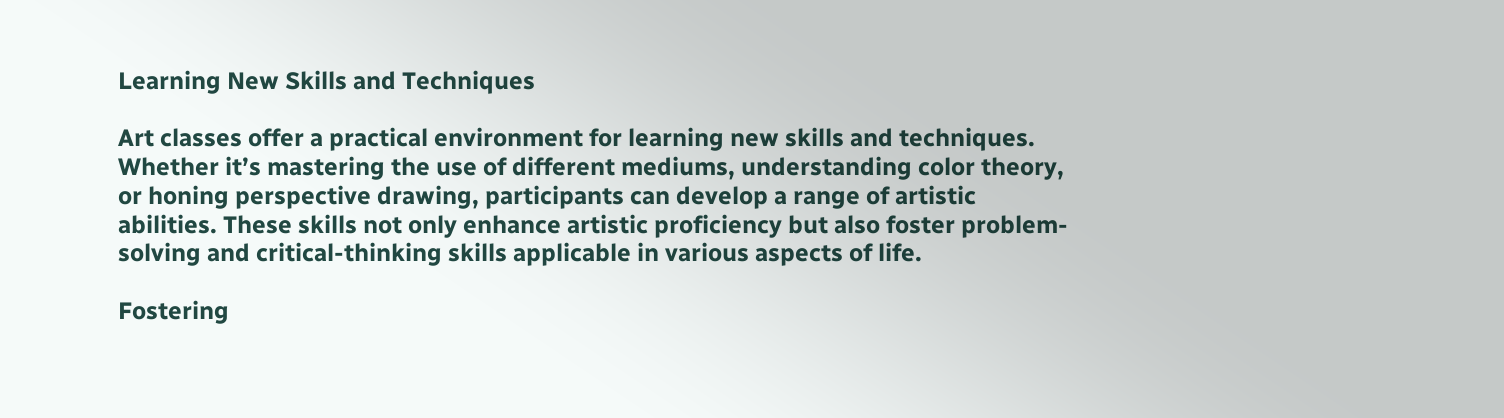Learning New Skills and Techniques

Art classes offer a practical environment for learning new skills and techniques. Whether it’s mastering the use of different mediums, understanding color theory, or honing perspective drawing, participants can develop a range of artistic abilities. These skills not only enhance artistic proficiency but also foster problem-solving and critical-thinking skills applicable in various aspects of life.

Fostering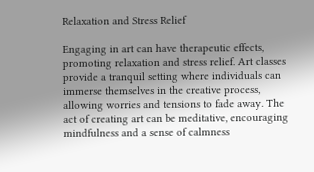Relaxation and Stress Relief

Engaging in art can have therapeutic effects, promoting relaxation and stress relief. Art classes provide a tranquil setting where individuals can immerse themselves in the creative process, allowing worries and tensions to fade away. The act of creating art can be meditative, encouraging mindfulness and a sense of calmness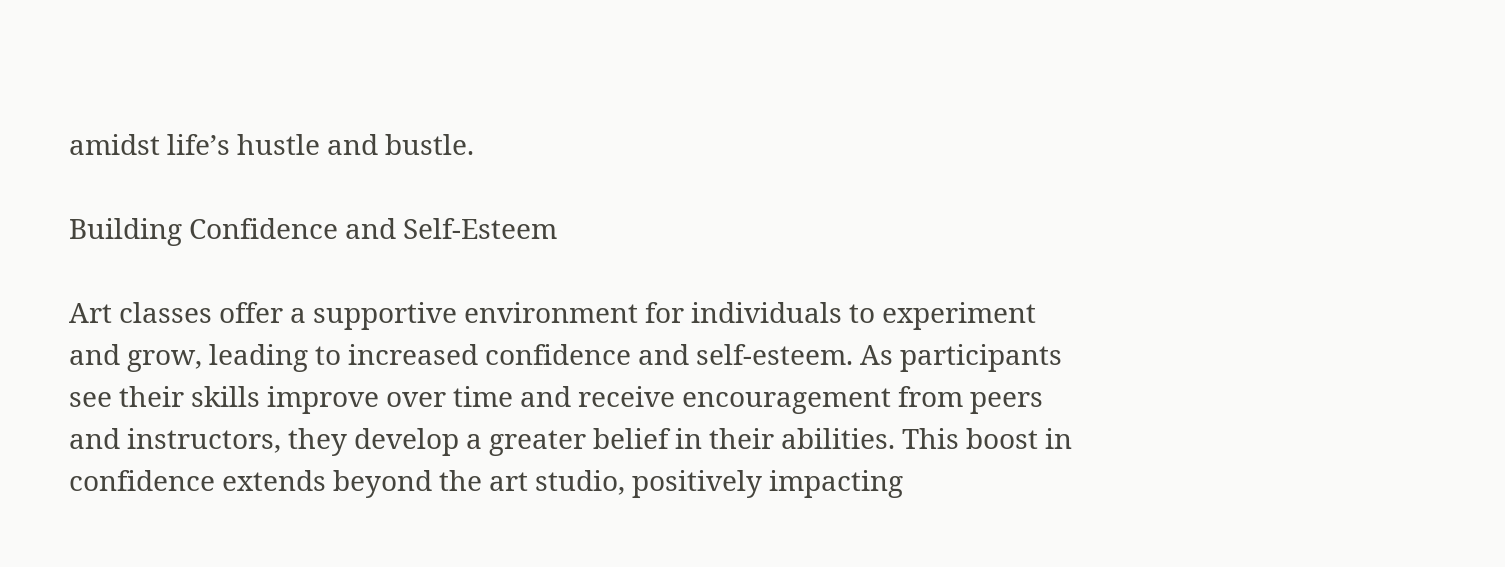amidst life’s hustle and bustle.

Building Confidence and Self-Esteem

Art classes offer a supportive environment for individuals to experiment and grow, leading to increased confidence and self-esteem. As participants see their skills improve over time and receive encouragement from peers and instructors, they develop a greater belief in their abilities. This boost in confidence extends beyond the art studio, positively impacting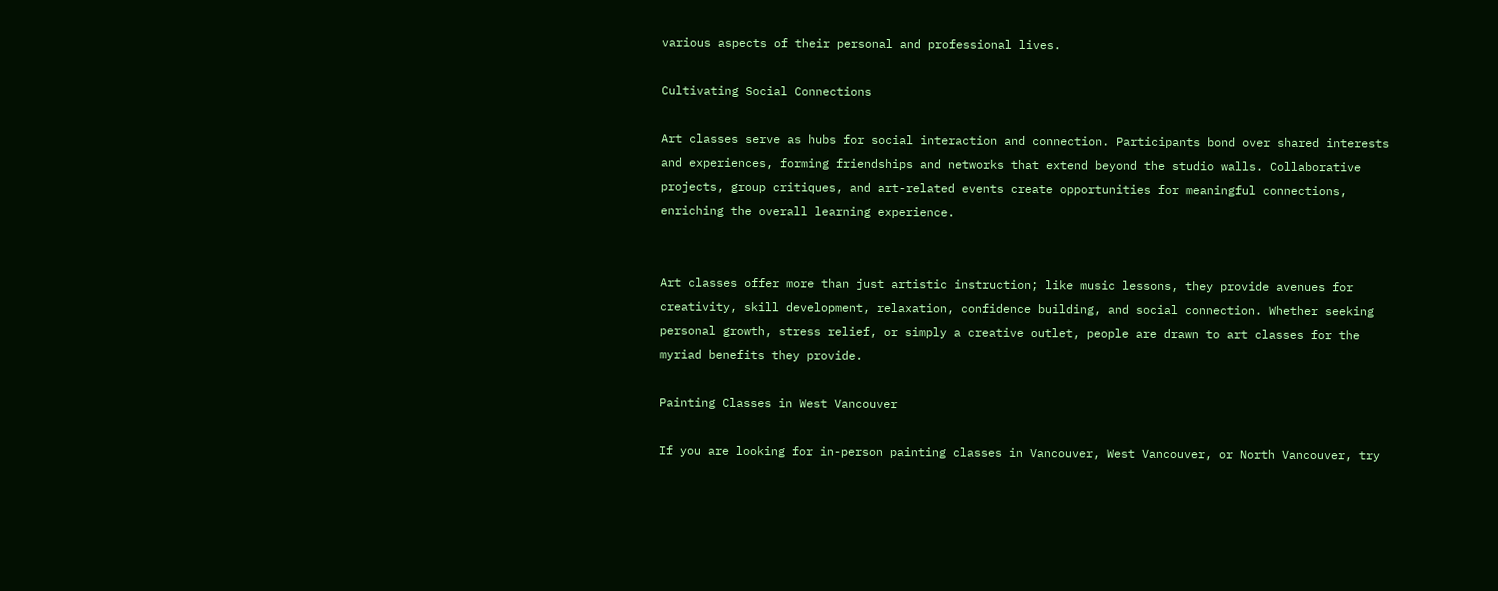various aspects of their personal and professional lives.

Cultivating Social Connections

Art classes serve as hubs for social interaction and connection. Participants bond over shared interests and experiences, forming friendships and networks that extend beyond the studio walls. Collaborative projects, group critiques, and art-related events create opportunities for meaningful connections, enriching the overall learning experience.


Art classes offer more than just artistic instruction; like music lessons, they provide avenues for creativity, skill development, relaxation, confidence building, and social connection. Whether seeking personal growth, stress relief, or simply a creative outlet, people are drawn to art classes for the myriad benefits they provide.

Painting Classes in West Vancouver

If you are looking for in-person painting classes in Vancouver, West Vancouver, or North Vancouver, try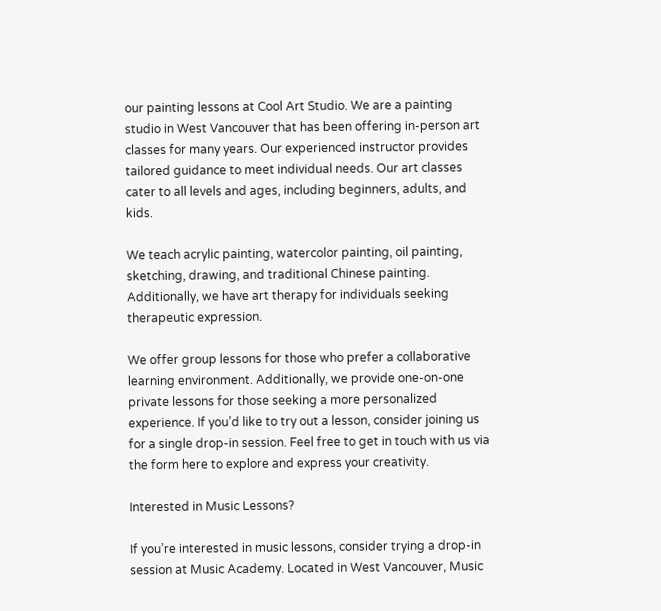our painting lessons at Cool Art Studio. We are a painting studio in West Vancouver that has been offering in-person art classes for many years. Our experienced instructor provides tailored guidance to meet individual needs. Our art classes cater to all levels and ages, including beginners, adults, and kids.

We teach acrylic painting, watercolor painting, oil painting, sketching, drawing, and traditional Chinese painting. Additionally, we have art therapy for individuals seeking therapeutic expression.

We offer group lessons for those who prefer a collaborative learning environment. Additionally, we provide one-on-one private lessons for those seeking a more personalized experience. If you’d like to try out a lesson, consider joining us for a single drop-in session. Feel free to get in touch with us via the form here to explore and express your creativity.

Interested in Music Lessons?

If you’re interested in music lessons, consider trying a drop-in session at Music Academy. Located in West Vancouver, Music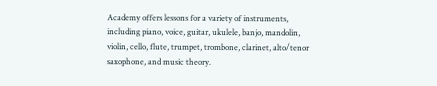Academy offers lessons for a variety of instruments, including piano, voice, guitar, ukulele, banjo, mandolin, violin, cello, flute, trumpet, trombone, clarinet, alto/tenor saxophone, and music theory.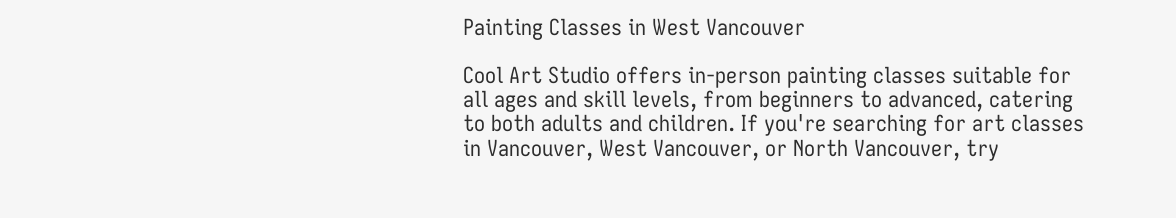Painting Classes in West Vancouver

Cool Art Studio offers in-person painting classes suitable for all ages and skill levels, from beginners to advanced, catering to both adults and children. If you're searching for art classes in Vancouver, West Vancouver, or North Vancouver, try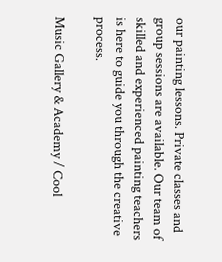our painting lessons. Private classes and group sessions are available. Our team of skilled and experienced painting teachers is here to guide you through the creative process.

Music Gallery & Academy / Cool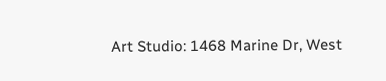Art Studio: 1468 Marine Dr, West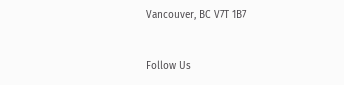Vancouver, BC V7T 1B7


Follow Us